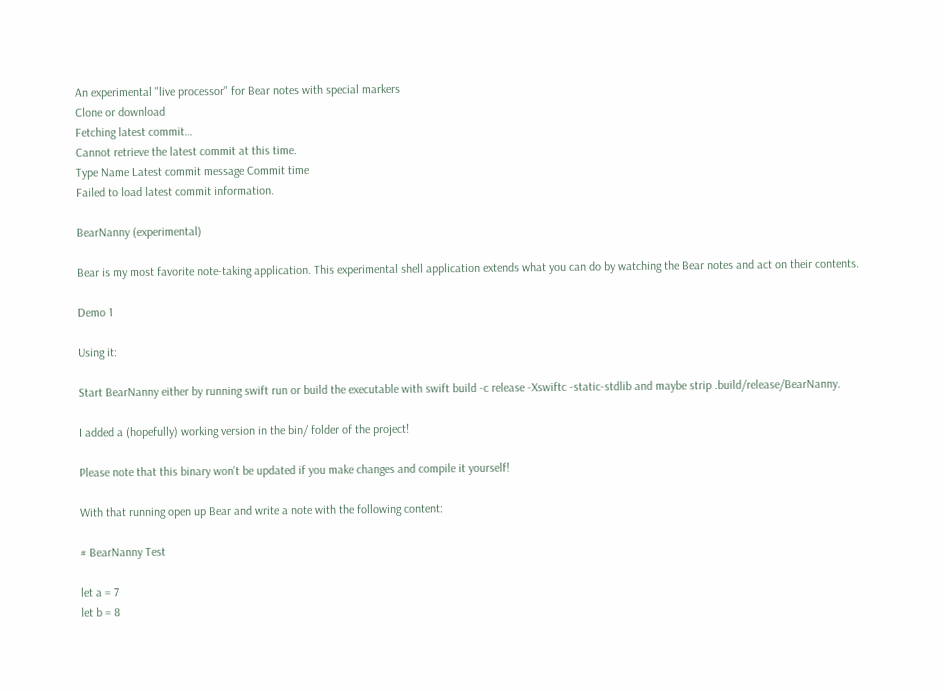An experimental "live processor" for Bear notes with special markers
Clone or download
Fetching latest commit…
Cannot retrieve the latest commit at this time.
Type Name Latest commit message Commit time
Failed to load latest commit information.

BearNanny (experimental)

Bear is my most favorite note-taking application. This experimental shell application extends what you can do by watching the Bear notes and act on their contents.

Demo 1

Using it:

Start BearNanny either by running swift run or build the executable with swift build -c release -Xswiftc -static-stdlib and maybe strip .build/release/BearNanny.

I added a (hopefully) working version in the bin/ folder of the project!

Please note that this binary won't be updated if you make changes and compile it yourself!

With that running open up Bear and write a note with the following content:

# BearNanny Test

let a = 7
let b = 8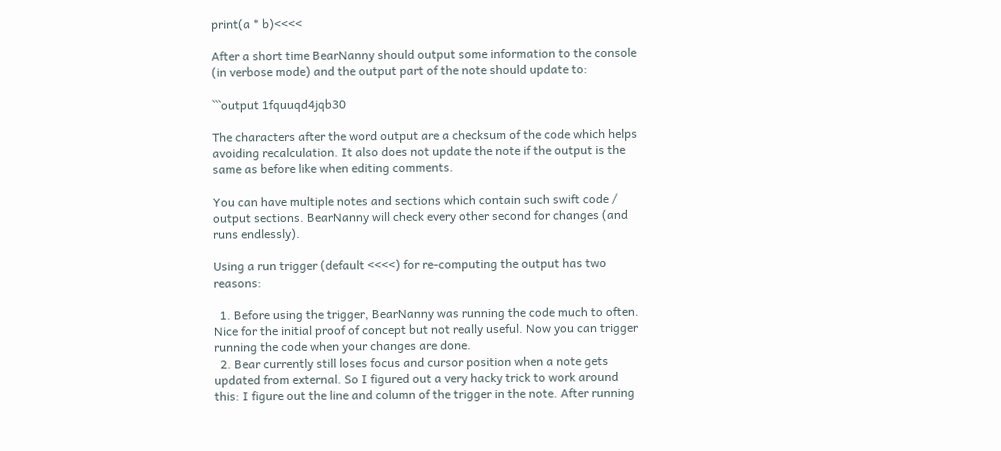print(a * b)<<<<

After a short time BearNanny should output some information to the console (in verbose mode) and the output part of the note should update to:

```output 1fquuqd4jqb30

The characters after the word output are a checksum of the code which helps avoiding recalculation. It also does not update the note if the output is the same as before like when editing comments.

You can have multiple notes and sections which contain such swift code / output sections. BearNanny will check every other second for changes (and runs endlessly).

Using a run trigger (default <<<<) for re-computing the output has two reasons:

  1. Before using the trigger, BearNanny was running the code much to often. Nice for the initial proof of concept but not really useful. Now you can trigger running the code when your changes are done.
  2. Bear currently still loses focus and cursor position when a note gets updated from external. So I figured out a very hacky trick to work around this: I figure out the line and column of the trigger in the note. After running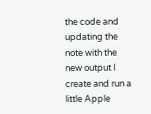the code and updating the note with the new output I create and run a little Apple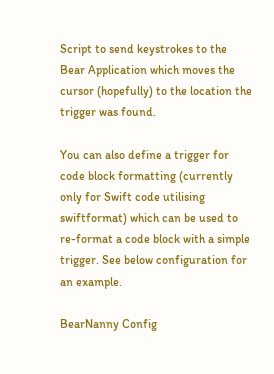Script to send keystrokes to the Bear Application which moves the cursor (hopefully) to the location the trigger was found.

You can also define a trigger for code block formatting (currently only for Swift code utilising swiftformat) which can be used to re-format a code block with a simple trigger. See below configuration for an example.

BearNanny Config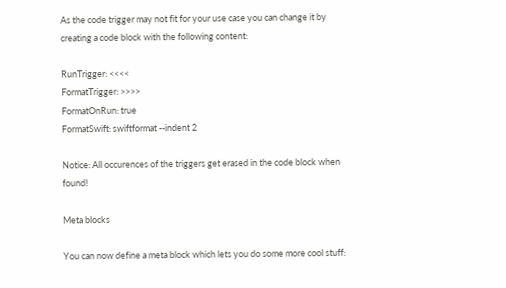As the code trigger may not fit for your use case you can change it by creating a code block with the following content:

RunTrigger: <<<<
FormatTrigger: >>>>
FormatOnRun: true
FormatSwift: swiftformat --indent 2

Notice: All occurences of the triggers get erased in the code block when found!

Meta blocks

You can now define a meta block which lets you do some more cool stuff: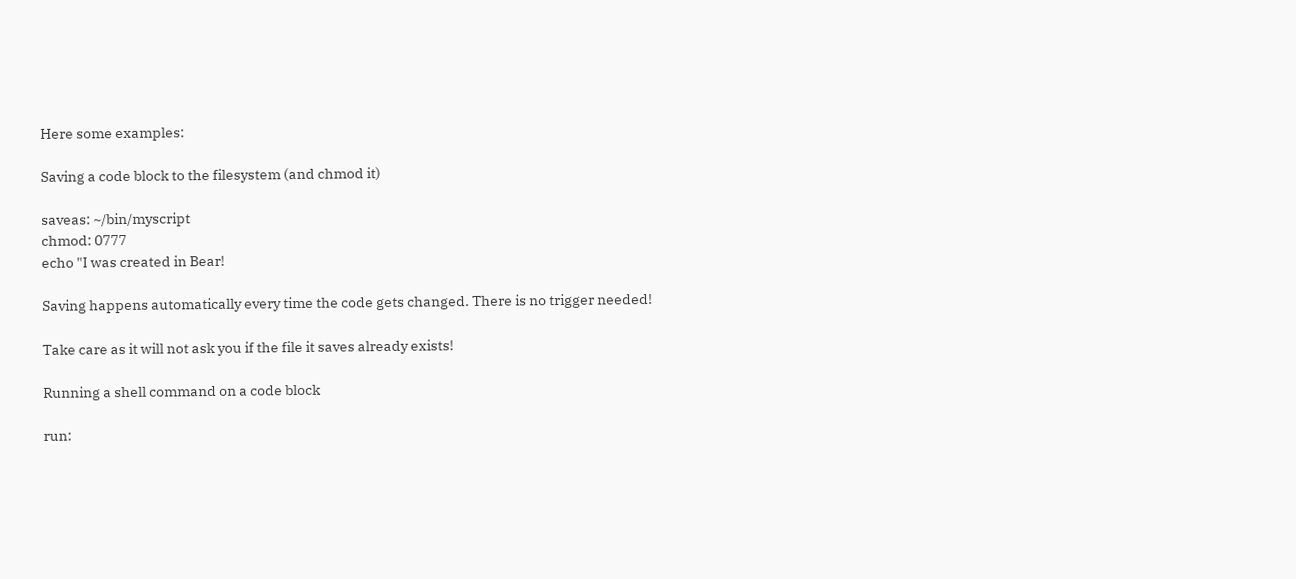Here some examples:

Saving a code block to the filesystem (and chmod it)

saveas: ~/bin/myscript
chmod: 0777
echo "I was created in Bear!

Saving happens automatically every time the code gets changed. There is no trigger needed!

Take care as it will not ask you if the file it saves already exists!

Running a shell command on a code block

run: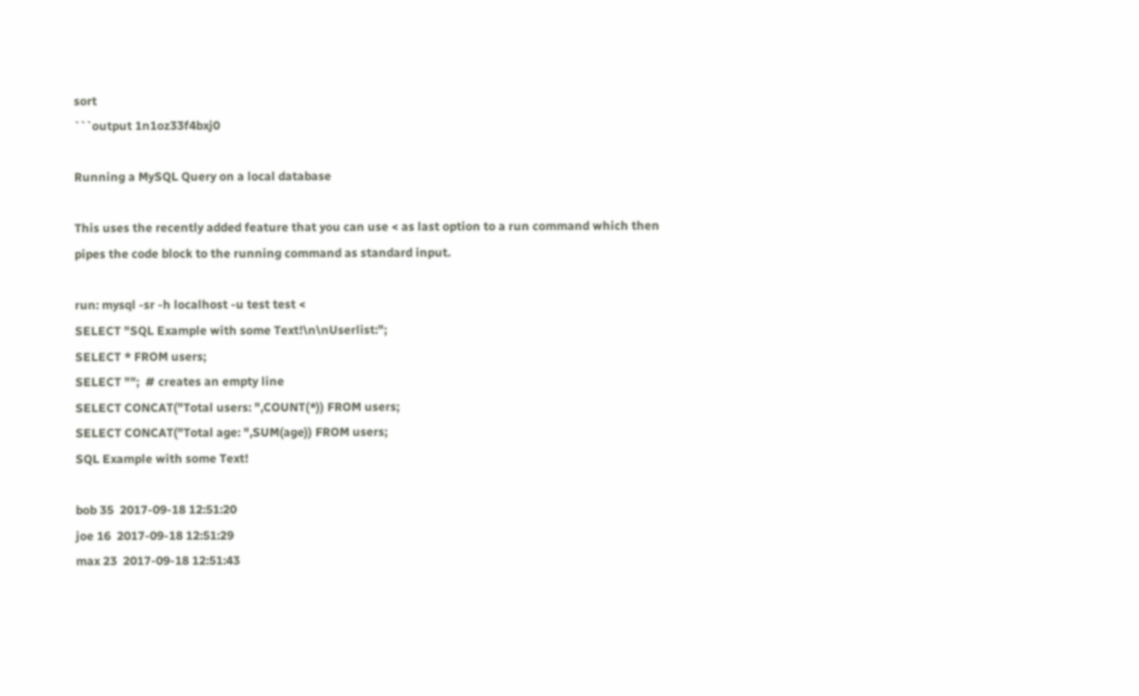sort
```output 1n1oz33f4bxj0

Running a MySQL Query on a local database

This uses the recently added feature that you can use < as last option to a run command which then pipes the code block to the running command as standard input.

run: mysql -sr -h localhost -u test test <
SELECT "SQL Example with some Text!\n\nUserlist:";
SELECT * FROM users;
SELECT "";  # creates an empty line
SELECT CONCAT("Total users: ",COUNT(*)) FROM users;
SELECT CONCAT("Total age: ",SUM(age)) FROM users;
SQL Example with some Text!

bob 35  2017-09-18 12:51:20
joe 16  2017-09-18 12:51:29
max 23  2017-09-18 12:51:43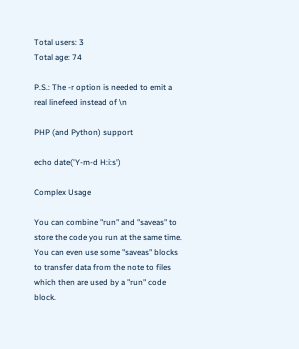Total users: 3
Total age: 74

P.S.: The -r option is needed to emit a real linefeed instead of \n

PHP (and Python) support

echo date('Y-m-d H:i:s')

Complex Usage

You can combine "run" and "saveas" to store the code you run at the same time. You can even use some "saveas" blocks to transfer data from the note to files which then are used by a "run" code block.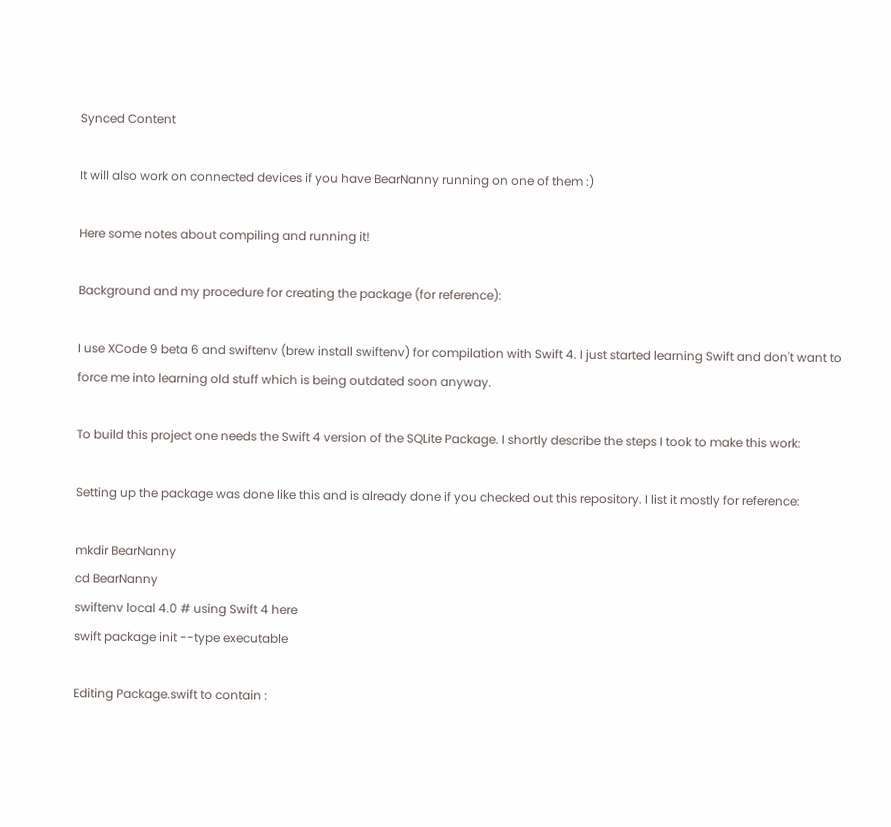Synced Content

It will also work on connected devices if you have BearNanny running on one of them :)

Here some notes about compiling and running it!

Background and my procedure for creating the package (for reference):

I use XCode 9 beta 6 and swiftenv (brew install swiftenv) for compilation with Swift 4. I just started learning Swift and don't want to force me into learning old stuff which is being outdated soon anyway.

To build this project one needs the Swift 4 version of the SQLite Package. I shortly describe the steps I took to make this work:

Setting up the package was done like this and is already done if you checked out this repository. I list it mostly for reference:

mkdir BearNanny
cd BearNanny
swiftenv local 4.0 # using Swift 4 here
swift package init --type executable

Editing Package.swift to contain :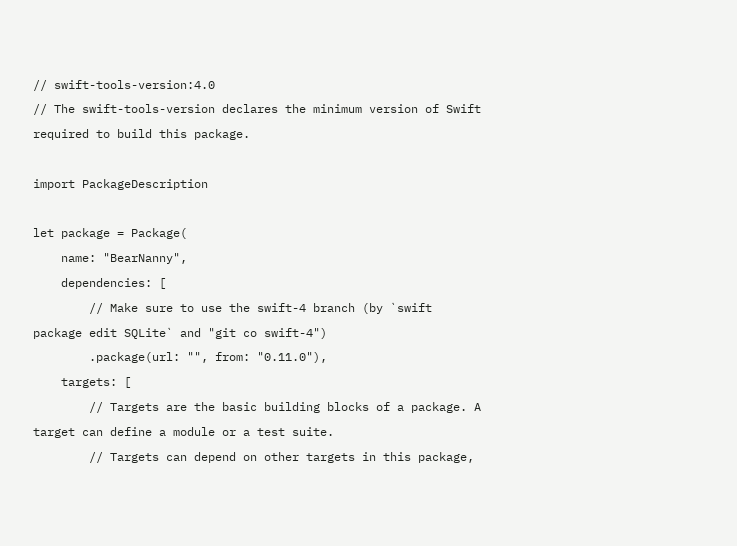// swift-tools-version:4.0
// The swift-tools-version declares the minimum version of Swift required to build this package.

import PackageDescription

let package = Package(
    name: "BearNanny",
    dependencies: [
        // Make sure to use the swift-4 branch (by `swift package edit SQLite` and "git co swift-4")
        .package(url: "", from: "0.11.0"),
    targets: [
        // Targets are the basic building blocks of a package. A target can define a module or a test suite.
        // Targets can depend on other targets in this package,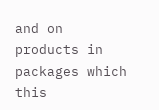and on products in packages which this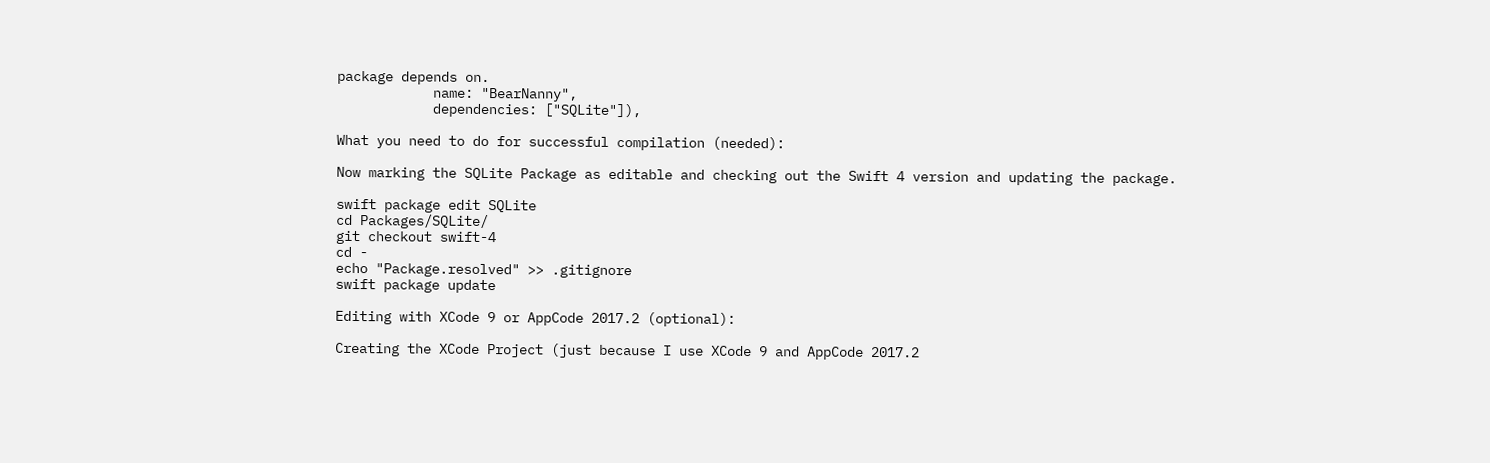package depends on.
            name: "BearNanny",
            dependencies: ["SQLite"]),

What you need to do for successful compilation (needed):

Now marking the SQLite Package as editable and checking out the Swift 4 version and updating the package.

swift package edit SQLite
cd Packages/SQLite/
git checkout swift-4
cd -
echo "Package.resolved" >> .gitignore
swift package update

Editing with XCode 9 or AppCode 2017.2 (optional):

Creating the XCode Project (just because I use XCode 9 and AppCode 2017.2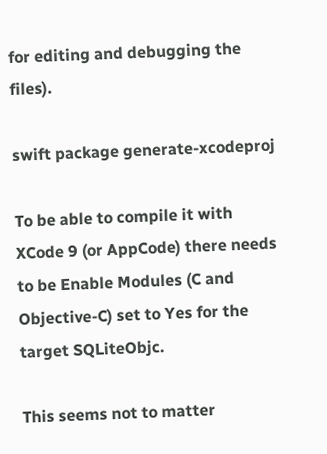for editing and debugging the files).

swift package generate-xcodeproj

To be able to compile it with XCode 9 (or AppCode) there needs to be Enable Modules (C and Objective-C) set to Yes for the target SQLiteObjc.

This seems not to matter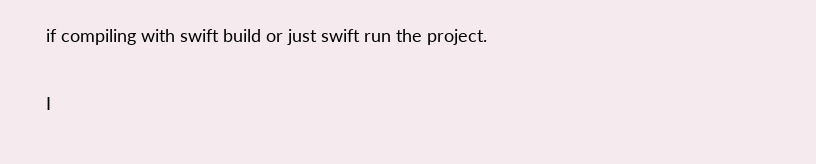if compiling with swift build or just swift run the project.

I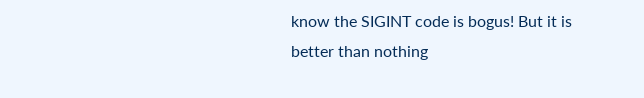know the SIGINT code is bogus! But it is better than nothing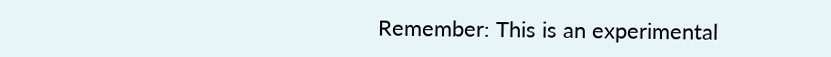Remember: This is an experimental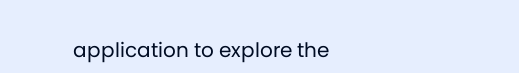application to explore the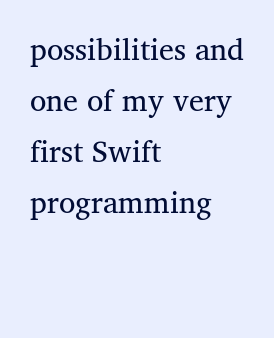possibilities and one of my very first Swift programming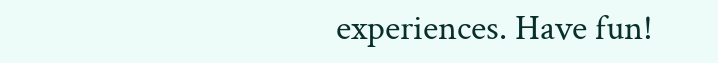experiences. Have fun!